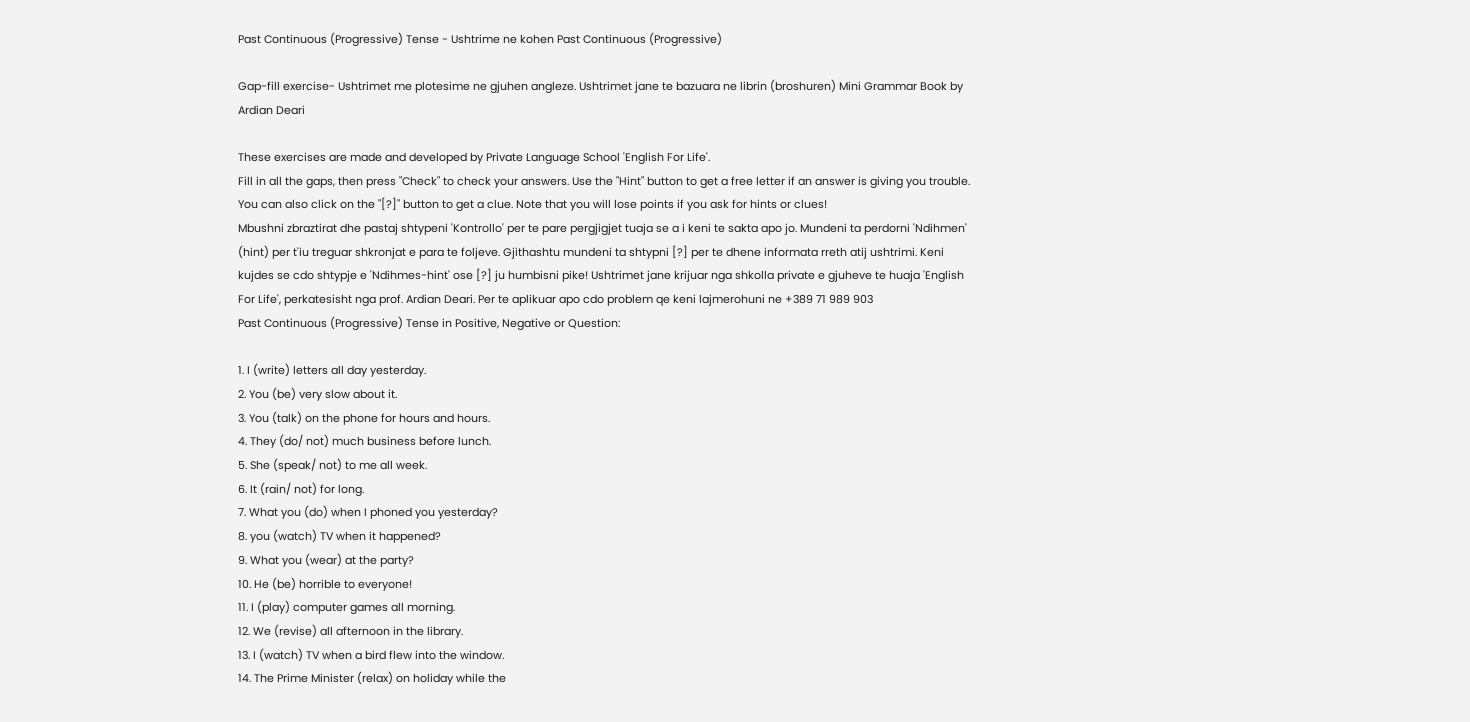Past Continuous (Progressive) Tense - Ushtrime ne kohen Past Continuous (Progressive)

Gap-fill exercise- Ushtrimet me plotesime ne gjuhen angleze. Ushtrimet jane te bazuara ne librin (broshuren) Mini Grammar Book by Ardian Deari

These exercises are made and developed by Private Language School 'English For Life'.
Fill in all the gaps, then press "Check" to check your answers. Use the "Hint" button to get a free letter if an answer is giving you trouble. You can also click on the "[?]" button to get a clue. Note that you will lose points if you ask for hints or clues!
Mbushni zbraztirat dhe pastaj shtypeni 'Kontrollo' per te pare pergjigjet tuaja se a i keni te sakta apo jo. Mundeni ta perdorni 'Ndihmen' (hint) per t'iu treguar shkronjat e para te foljeve. Gjithashtu mundeni ta shtypni [?] per te dhene informata rreth atij ushtrimi. Keni kujdes se cdo shtypje e 'Ndihmes-hint' ose [?] ju humbisni pike! Ushtrimet jane krijuar nga shkolla private e gjuheve te huaja 'English For Life', perkatesisht nga prof. Ardian Deari. Per te aplikuar apo cdo problem qe keni lajmerohuni ne +389 71 989 903
Past Continuous (Progressive) Tense in Positive, Negative or Question:

1. I (write) letters all day yesterday.
2. You (be) very slow about it.
3. You (talk) on the phone for hours and hours.
4. They (do/ not) much business before lunch.
5. She (speak/ not) to me all week.
6. It (rain/ not) for long.
7. What you (do) when I phoned you yesterday?
8. you (watch) TV when it happened?
9. What you (wear) at the party?
10. He (be) horrible to everyone!
11. I (play) computer games all morning.
12. We (revise) all afternoon in the library.
13. I (watch) TV when a bird flew into the window.
14. The Prime Minister (relax) on holiday while the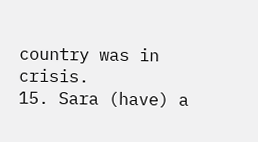country was in crisis.
15. Sara (have) a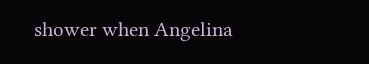shower when Angelina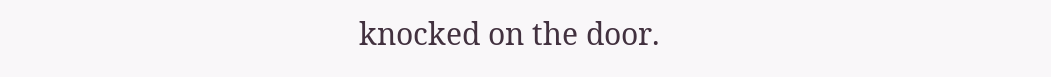knocked on the door.